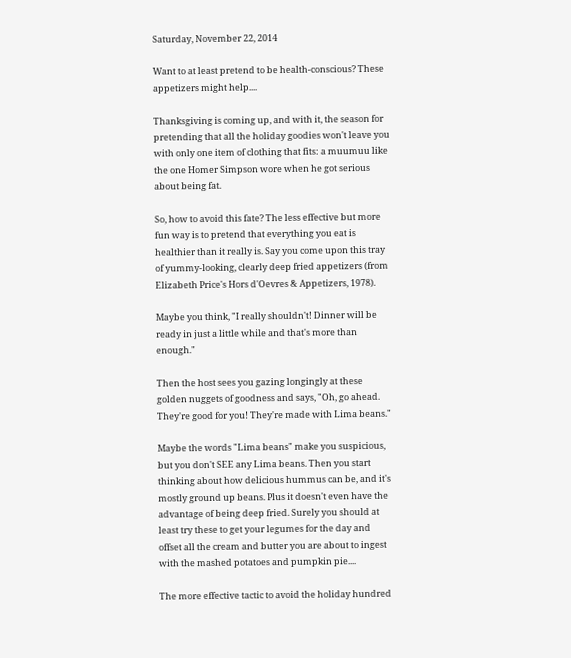Saturday, November 22, 2014

Want to at least pretend to be health-conscious? These appetizers might help....

Thanksgiving is coming up, and with it, the season for pretending that all the holiday goodies won't leave you with only one item of clothing that fits: a muumuu like the one Homer Simpson wore when he got serious about being fat.

So, how to avoid this fate? The less effective but more fun way is to pretend that everything you eat is healthier than it really is. Say you come upon this tray of yummy-looking, clearly deep fried appetizers (from Elizabeth Price's Hors d'Oevres & Appetizers, 1978).

Maybe you think, "I really shouldn't! Dinner will be ready in just a little while and that's more than enough."

Then the host sees you gazing longingly at these golden nuggets of goodness and says, "Oh, go ahead. They're good for you! They're made with Lima beans."

Maybe the words "Lima beans" make you suspicious, but you don't SEE any Lima beans. Then you start thinking about how delicious hummus can be, and it's mostly ground up beans. Plus it doesn't even have the advantage of being deep fried. Surely you should at least try these to get your legumes for the day and offset all the cream and butter you are about to ingest with the mashed potatoes and pumpkin pie....

The more effective tactic to avoid the holiday hundred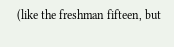(like the freshman fifteen, but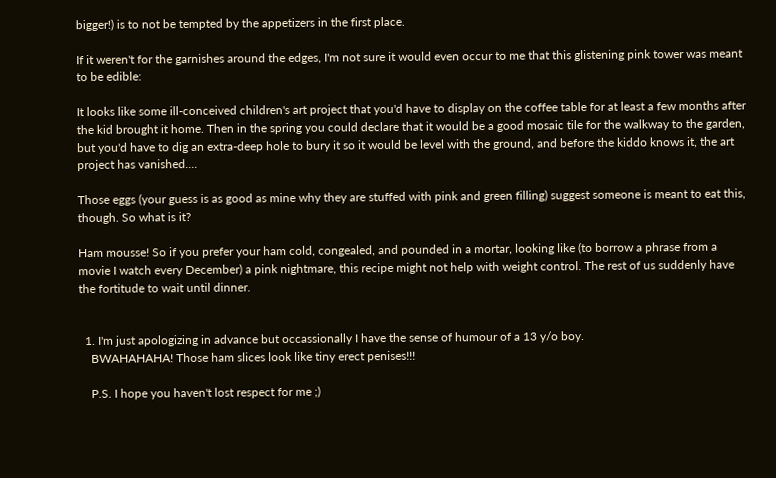bigger!) is to not be tempted by the appetizers in the first place.

If it weren't for the garnishes around the edges, I'm not sure it would even occur to me that this glistening pink tower was meant to be edible:

It looks like some ill-conceived children's art project that you'd have to display on the coffee table for at least a few months after the kid brought it home. Then in the spring you could declare that it would be a good mosaic tile for the walkway to the garden, but you'd have to dig an extra-deep hole to bury it so it would be level with the ground, and before the kiddo knows it, the art project has vanished....

Those eggs (your guess is as good as mine why they are stuffed with pink and green filling) suggest someone is meant to eat this, though. So what is it?

Ham mousse! So if you prefer your ham cold, congealed, and pounded in a mortar, looking like (to borrow a phrase from a movie I watch every December) a pink nightmare, this recipe might not help with weight control. The rest of us suddenly have the fortitude to wait until dinner.


  1. I'm just apologizing in advance but occassionally I have the sense of humour of a 13 y/o boy.
    BWAHAHAHA! Those ham slices look like tiny erect penises!!!

    P.S. I hope you haven't lost respect for me ;)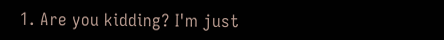1. Are you kidding? I'm just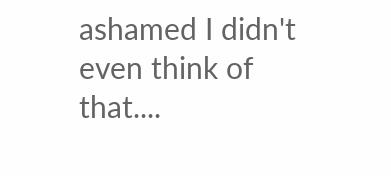ashamed I didn't even think of that....